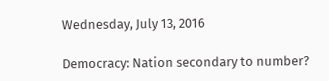Wednesday, July 13, 2016

Democracy: Nation secondary to number?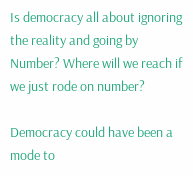Is democracy all about ignoring the reality and going by Number? Where will we reach if we just rode on number?

Democracy could have been a mode to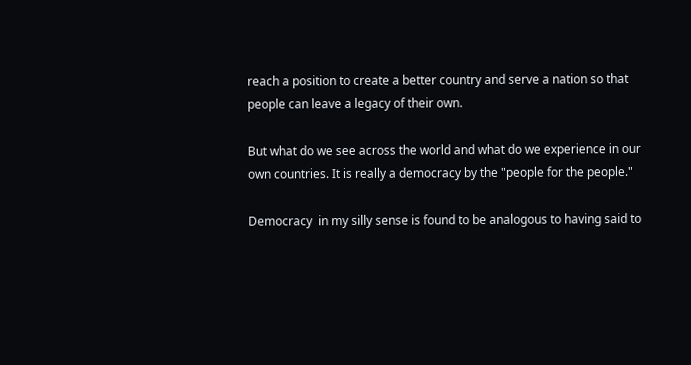reach a position to create a better country and serve a nation so that people can leave a legacy of their own.

But what do we see across the world and what do we experience in our own countries. It is really a democracy by the "people for the people."

Democracy  in my silly sense is found to be analogous to having said to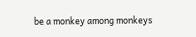be a monkey among monkeys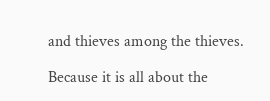and thieves among the thieves.

Because it is all about the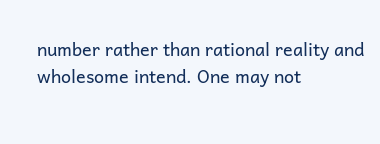number rather than rational reality and wholesome intend. One may not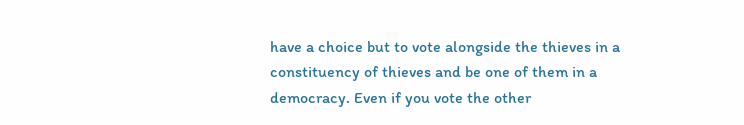have a choice but to vote alongside the thieves in a constituency of thieves and be one of them in a democracy. Even if you vote the other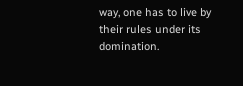way, one has to live by their rules under its domination.